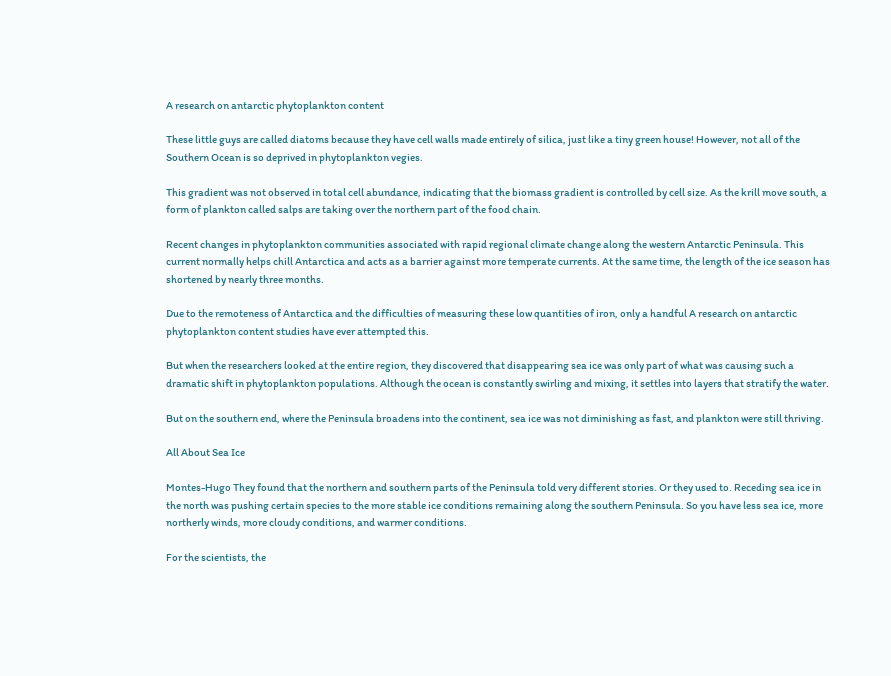A research on antarctic phytoplankton content

These little guys are called diatoms because they have cell walls made entirely of silica, just like a tiny green house! However, not all of the Southern Ocean is so deprived in phytoplankton vegies.

This gradient was not observed in total cell abundance, indicating that the biomass gradient is controlled by cell size. As the krill move south, a form of plankton called salps are taking over the northern part of the food chain.

Recent changes in phytoplankton communities associated with rapid regional climate change along the western Antarctic Peninsula. This current normally helps chill Antarctica and acts as a barrier against more temperate currents. At the same time, the length of the ice season has shortened by nearly three months.

Due to the remoteness of Antarctica and the difficulties of measuring these low quantities of iron, only a handful A research on antarctic phytoplankton content studies have ever attempted this.

But when the researchers looked at the entire region, they discovered that disappearing sea ice was only part of what was causing such a dramatic shift in phytoplankton populations. Although the ocean is constantly swirling and mixing, it settles into layers that stratify the water.

But on the southern end, where the Peninsula broadens into the continent, sea ice was not diminishing as fast, and plankton were still thriving.

All About Sea Ice

Montes-Hugo They found that the northern and southern parts of the Peninsula told very different stories. Or they used to. Receding sea ice in the north was pushing certain species to the more stable ice conditions remaining along the southern Peninsula. So you have less sea ice, more northerly winds, more cloudy conditions, and warmer conditions.

For the scientists, the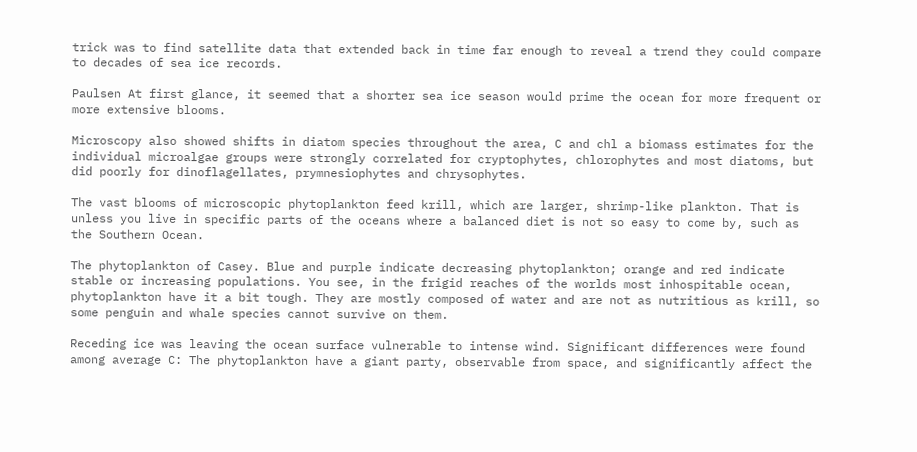trick was to find satellite data that extended back in time far enough to reveal a trend they could compare to decades of sea ice records.

Paulsen At first glance, it seemed that a shorter sea ice season would prime the ocean for more frequent or more extensive blooms.

Microscopy also showed shifts in diatom species throughout the area, C and chl a biomass estimates for the individual microalgae groups were strongly correlated for cryptophytes, chlorophytes and most diatoms, but did poorly for dinoflagellates, prymnesiophytes and chrysophytes.

The vast blooms of microscopic phytoplankton feed krill, which are larger, shrimp-like plankton. That is unless you live in specific parts of the oceans where a balanced diet is not so easy to come by, such as the Southern Ocean.

The phytoplankton of Casey. Blue and purple indicate decreasing phytoplankton; orange and red indicate stable or increasing populations. You see, in the frigid reaches of the worlds most inhospitable ocean, phytoplankton have it a bit tough. They are mostly composed of water and are not as nutritious as krill, so some penguin and whale species cannot survive on them.

Receding ice was leaving the ocean surface vulnerable to intense wind. Significant differences were found among average C: The phytoplankton have a giant party, observable from space, and significantly affect the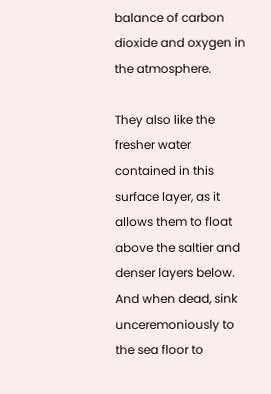balance of carbon dioxide and oxygen in the atmosphere.

They also like the fresher water contained in this surface layer, as it allows them to float above the saltier and denser layers below. And when dead, sink unceremoniously to the sea floor to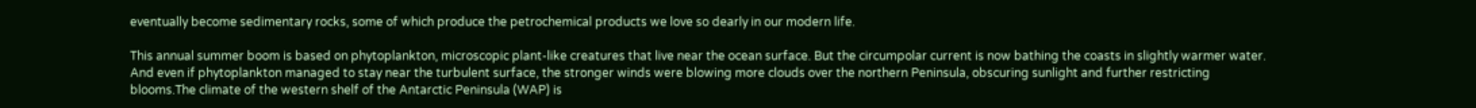eventually become sedimentary rocks, some of which produce the petrochemical products we love so dearly in our modern life.

This annual summer boom is based on phytoplankton, microscopic plant-like creatures that live near the ocean surface. But the circumpolar current is now bathing the coasts in slightly warmer water. And even if phytoplankton managed to stay near the turbulent surface, the stronger winds were blowing more clouds over the northern Peninsula, obscuring sunlight and further restricting blooms.The climate of the western shelf of the Antarctic Peninsula (WAP) is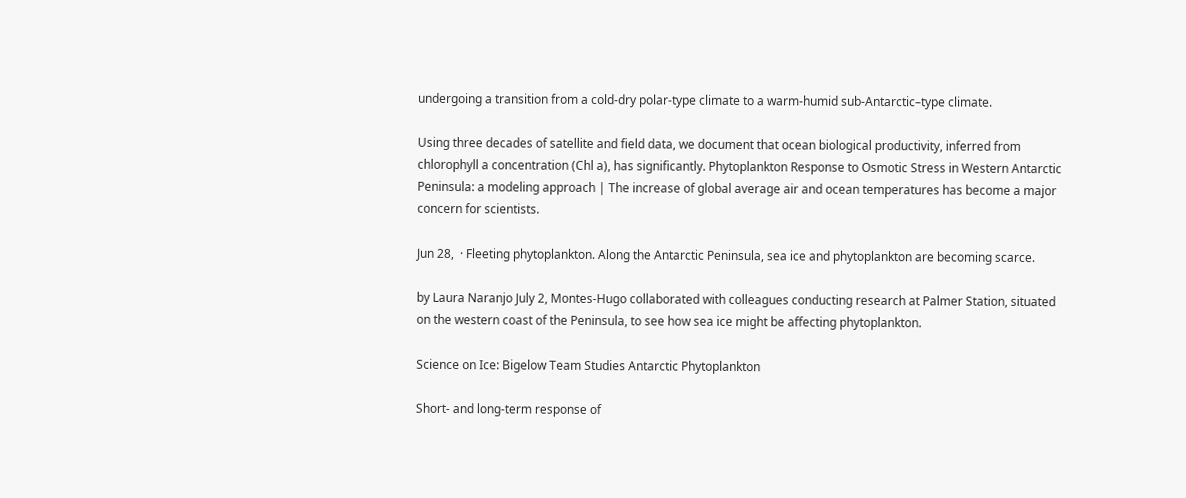undergoing a transition from a cold-dry polar-type climate to a warm-humid sub-Antarctic–type climate.

Using three decades of satellite and field data, we document that ocean biological productivity, inferred from chlorophyll a concentration (Chl a), has significantly. Phytoplankton Response to Osmotic Stress in Western Antarctic Peninsula: a modeling approach | The increase of global average air and ocean temperatures has become a major concern for scientists.

Jun 28,  · Fleeting phytoplankton. Along the Antarctic Peninsula, sea ice and phytoplankton are becoming scarce.

by Laura Naranjo July 2, Montes-Hugo collaborated with colleagues conducting research at Palmer Station, situated on the western coast of the Peninsula, to see how sea ice might be affecting phytoplankton.

Science on Ice: Bigelow Team Studies Antarctic Phytoplankton

Short- and long-term response of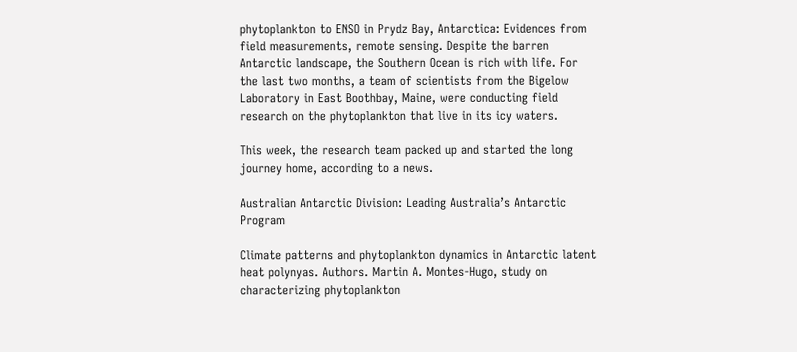phytoplankton to ENSO in Prydz Bay, Antarctica: Evidences from field measurements, remote sensing. Despite the barren Antarctic landscape, the Southern Ocean is rich with life. For the last two months, a team of scientists from the Bigelow Laboratory in East Boothbay, Maine, were conducting field research on the phytoplankton that live in its icy waters.

This week, the research team packed up and started the long journey home, according to a news.

Australian Antarctic Division: Leading Australia’s Antarctic Program

Climate patterns and phytoplankton dynamics in Antarctic latent heat polynyas. Authors. Martin A. Montes-Hugo, study on characterizing phytoplankton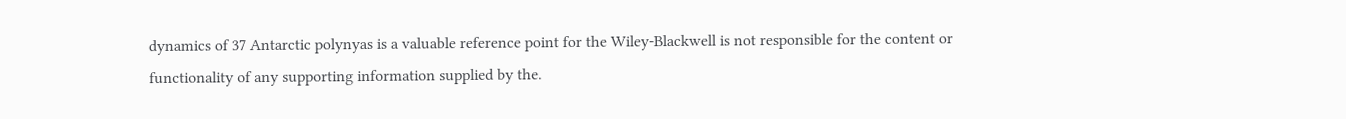dynamics of 37 Antarctic polynyas is a valuable reference point for the Wiley-Blackwell is not responsible for the content or functionality of any supporting information supplied by the.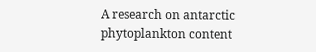A research on antarctic phytoplankton content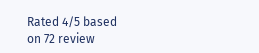Rated 4/5 based on 72 review